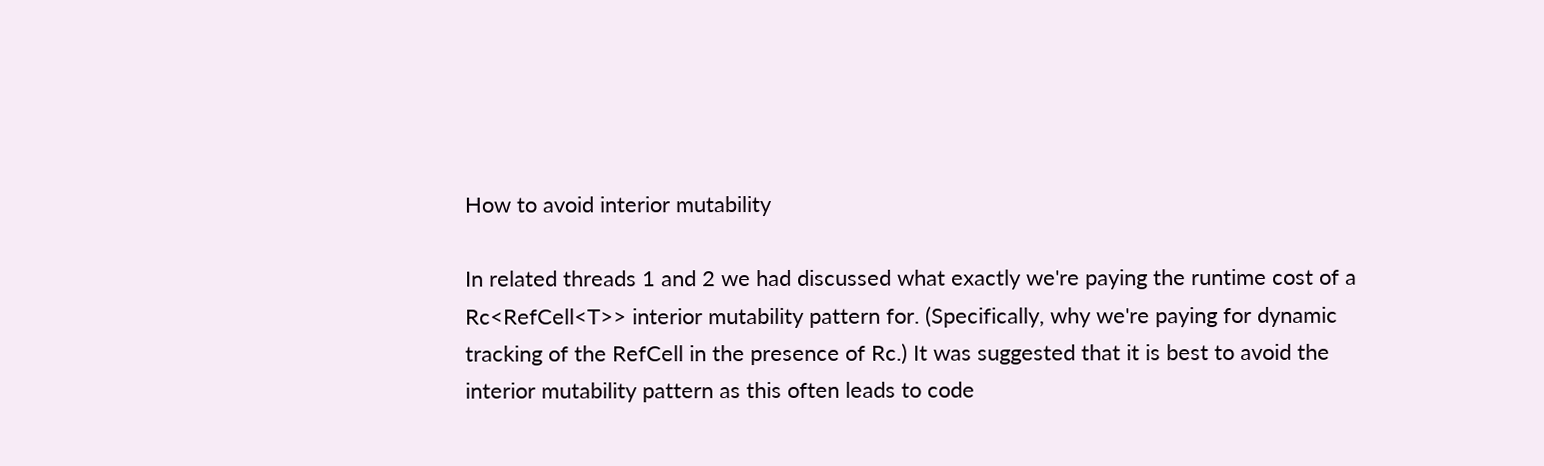How to avoid interior mutability

In related threads 1 and 2 we had discussed what exactly we're paying the runtime cost of a Rc<RefCell<T>> interior mutability pattern for. (Specifically, why we're paying for dynamic tracking of the RefCell in the presence of Rc.) It was suggested that it is best to avoid the interior mutability pattern as this often leads to code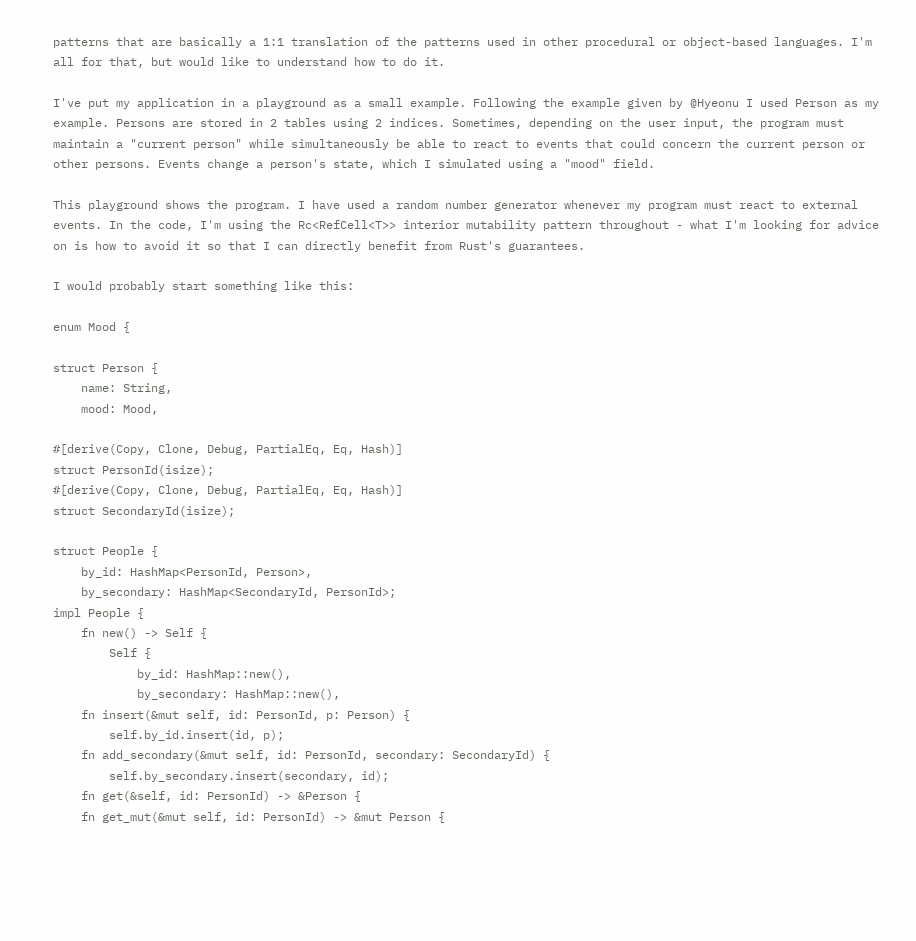patterns that are basically a 1:1 translation of the patterns used in other procedural or object-based languages. I'm all for that, but would like to understand how to do it.

I've put my application in a playground as a small example. Following the example given by @Hyeonu I used Person as my example. Persons are stored in 2 tables using 2 indices. Sometimes, depending on the user input, the program must maintain a "current person" while simultaneously be able to react to events that could concern the current person or other persons. Events change a person's state, which I simulated using a "mood" field.

This playground shows the program. I have used a random number generator whenever my program must react to external events. In the code, I'm using the Rc<RefCell<T>> interior mutability pattern throughout - what I'm looking for advice on is how to avoid it so that I can directly benefit from Rust's guarantees.

I would probably start something like this:

enum Mood {

struct Person {
    name: String,
    mood: Mood,

#[derive(Copy, Clone, Debug, PartialEq, Eq, Hash)]
struct PersonId(isize);
#[derive(Copy, Clone, Debug, PartialEq, Eq, Hash)]
struct SecondaryId(isize);

struct People {
    by_id: HashMap<PersonId, Person>,
    by_secondary: HashMap<SecondaryId, PersonId>;
impl People {
    fn new() -> Self {
        Self {
            by_id: HashMap::new(),
            by_secondary: HashMap::new(),
    fn insert(&mut self, id: PersonId, p: Person) {
        self.by_id.insert(id, p);
    fn add_secondary(&mut self, id: PersonId, secondary: SecondaryId) {
        self.by_secondary.insert(secondary, id);
    fn get(&self, id: PersonId) -> &Person {
    fn get_mut(&mut self, id: PersonId) -> &mut Person {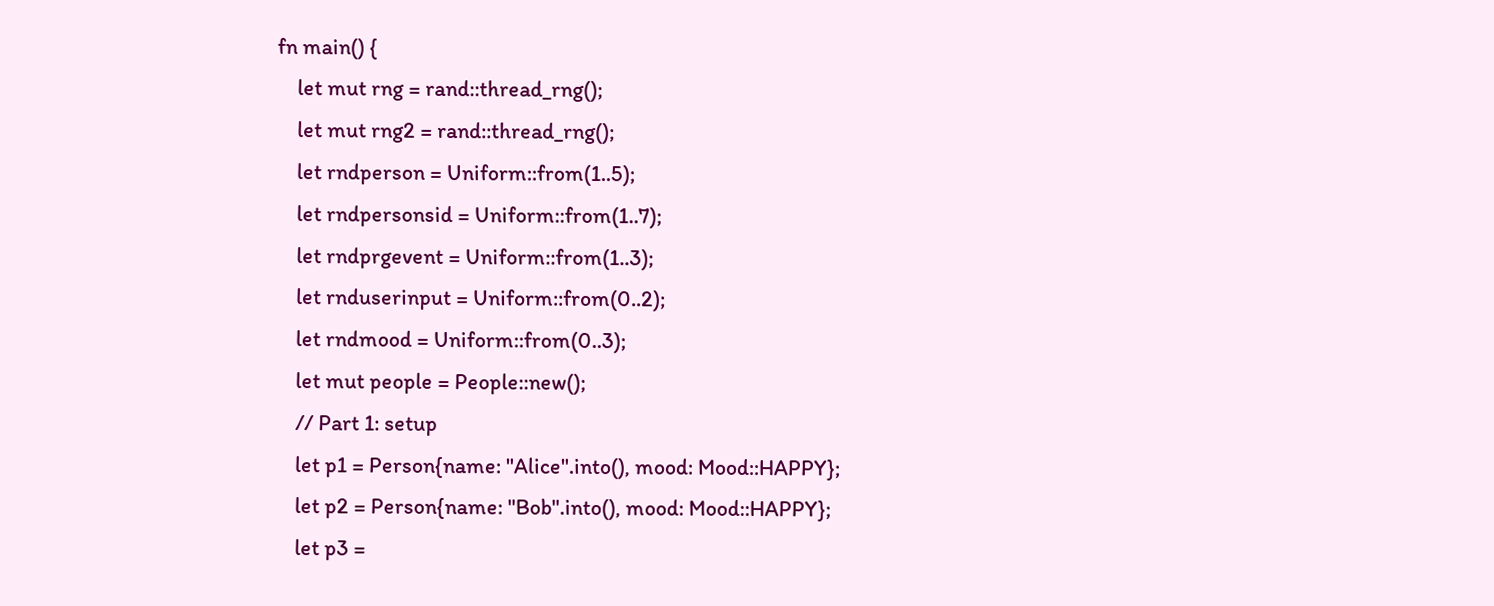fn main() {
    let mut rng = rand::thread_rng();
    let mut rng2 = rand::thread_rng();
    let rndperson = Uniform::from(1..5);
    let rndpersonsid = Uniform::from(1..7);
    let rndprgevent = Uniform::from(1..3);
    let rnduserinput = Uniform::from(0..2);
    let rndmood = Uniform::from(0..3);
    let mut people = People::new();
    // Part 1: setup
    let p1 = Person{name: "Alice".into(), mood: Mood::HAPPY};
    let p2 = Person{name: "Bob".into(), mood: Mood::HAPPY};
    let p3 =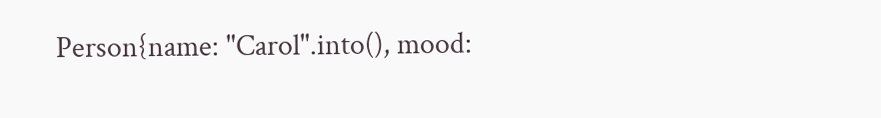Person{name: "Carol".into(), mood: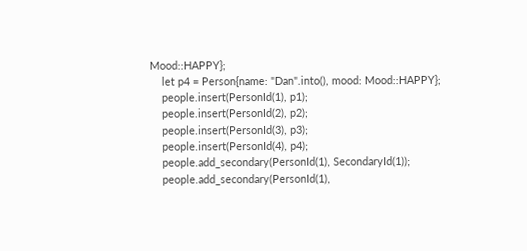Mood::HAPPY};
    let p4 = Person{name: "Dan".into(), mood: Mood::HAPPY};
    people.insert(PersonId(1), p1);
    people.insert(PersonId(2), p2);
    people.insert(PersonId(3), p3);
    people.insert(PersonId(4), p4);
    people.add_secondary(PersonId(1), SecondaryId(1));
    people.add_secondary(PersonId(1),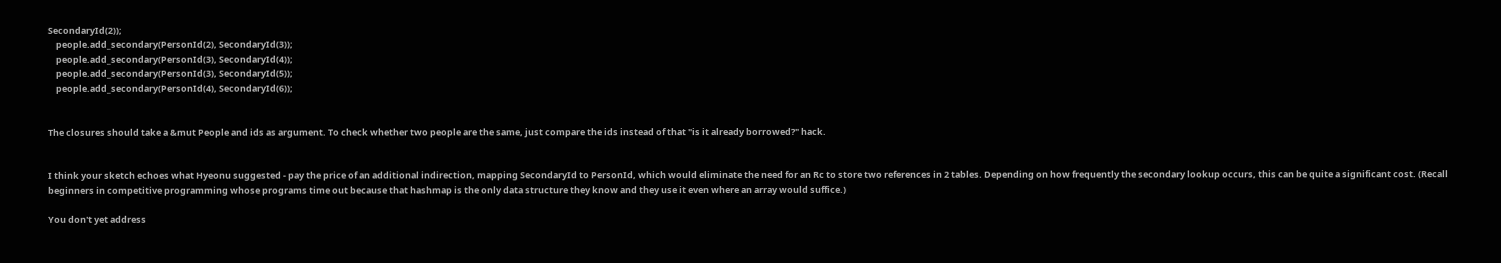SecondaryId(2));
    people.add_secondary(PersonId(2), SecondaryId(3));
    people.add_secondary(PersonId(3), SecondaryId(4));
    people.add_secondary(PersonId(3), SecondaryId(5));
    people.add_secondary(PersonId(4), SecondaryId(6));


The closures should take a &mut People and ids as argument. To check whether two people are the same, just compare the ids instead of that "is it already borrowed?" hack.


I think your sketch echoes what Hyeonu suggested - pay the price of an additional indirection, mapping SecondaryId to PersonId, which would eliminate the need for an Rc to store two references in 2 tables. Depending on how frequently the secondary lookup occurs, this can be quite a significant cost. (Recall beginners in competitive programming whose programs time out because that hashmap is the only data structure they know and they use it even where an array would suffice.)

You don't yet address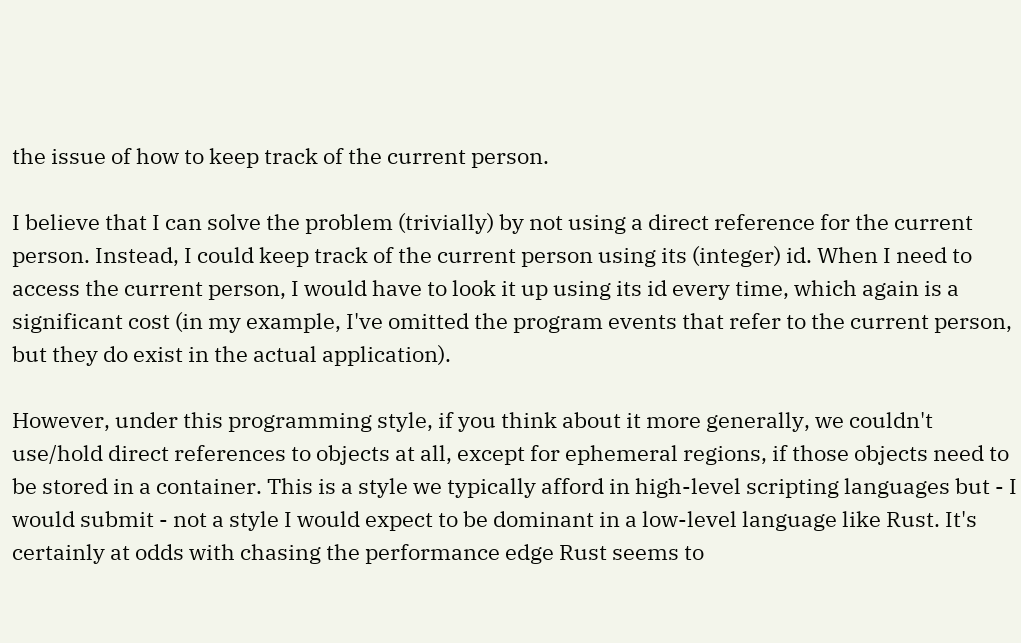the issue of how to keep track of the current person.

I believe that I can solve the problem (trivially) by not using a direct reference for the current person. Instead, I could keep track of the current person using its (integer) id. When I need to access the current person, I would have to look it up using its id every time, which again is a significant cost (in my example, I've omitted the program events that refer to the current person, but they do exist in the actual application).

However, under this programming style, if you think about it more generally, we couldn't use/hold direct references to objects at all, except for ephemeral regions, if those objects need to be stored in a container. This is a style we typically afford in high-level scripting languages but - I would submit - not a style I would expect to be dominant in a low-level language like Rust. It's certainly at odds with chasing the performance edge Rust seems to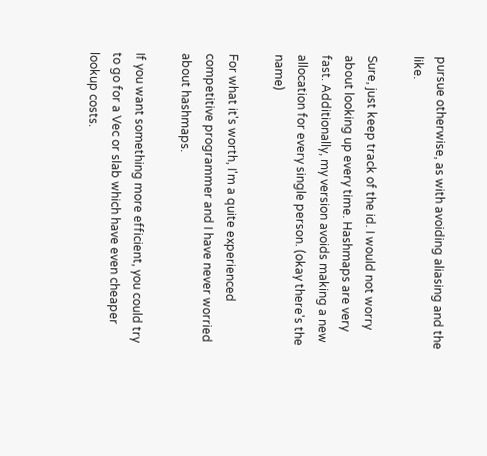pursue otherwise, as with avoiding aliasing and the like.

Sure, just keep track of the id. I would not worry about looking up every time. Hashmaps are very fast. Additionally, my version avoids making a new allocation for every single person. (okay there's the name)

For what it's worth, I'm a quite experienced competitive programmer and I have never worried about hashmaps.

If you want something more efficient, you could try to go for a Vec or slab which have even cheaper lookup costs.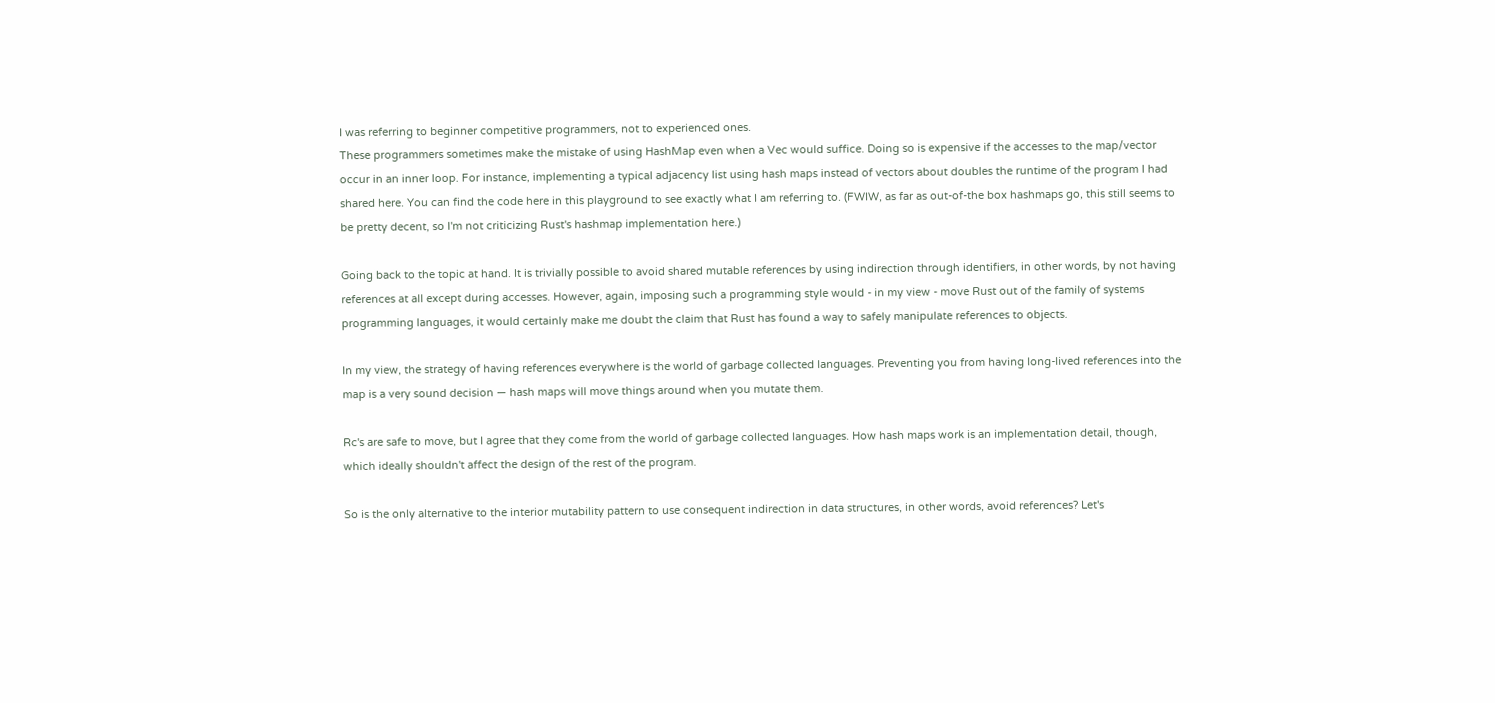I was referring to beginner competitive programmers, not to experienced ones.
These programmers sometimes make the mistake of using HashMap even when a Vec would suffice. Doing so is expensive if the accesses to the map/vector occur in an inner loop. For instance, implementing a typical adjacency list using hash maps instead of vectors about doubles the runtime of the program I had shared here. You can find the code here in this playground to see exactly what I am referring to. (FWIW, as far as out-of-the box hashmaps go, this still seems to be pretty decent, so I'm not criticizing Rust's hashmap implementation here.)

Going back to the topic at hand. It is trivially possible to avoid shared mutable references by using indirection through identifiers, in other words, by not having references at all except during accesses. However, again, imposing such a programming style would - in my view - move Rust out of the family of systems programming languages, it would certainly make me doubt the claim that Rust has found a way to safely manipulate references to objects.

In my view, the strategy of having references everywhere is the world of garbage collected languages. Preventing you from having long-lived references into the map is a very sound decision — hash maps will move things around when you mutate them.

Rc's are safe to move, but I agree that they come from the world of garbage collected languages. How hash maps work is an implementation detail, though, which ideally shouldn't affect the design of the rest of the program.

So is the only alternative to the interior mutability pattern to use consequent indirection in data structures, in other words, avoid references? Let's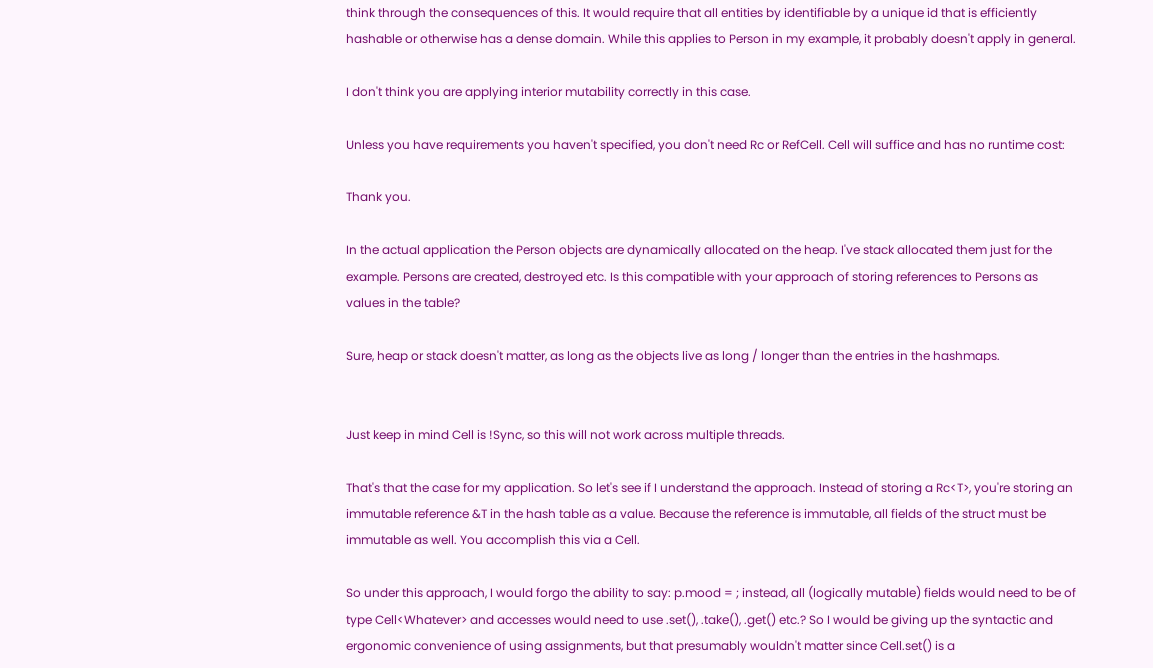think through the consequences of this. It would require that all entities by identifiable by a unique id that is efficiently hashable or otherwise has a dense domain. While this applies to Person in my example, it probably doesn't apply in general.

I don't think you are applying interior mutability correctly in this case.

Unless you have requirements you haven't specified, you don't need Rc or RefCell. Cell will suffice and has no runtime cost:

Thank you.

In the actual application the Person objects are dynamically allocated on the heap. I've stack allocated them just for the example. Persons are created, destroyed etc. Is this compatible with your approach of storing references to Persons as values in the table?

Sure, heap or stack doesn't matter, as long as the objects live as long / longer than the entries in the hashmaps.


Just keep in mind Cell is !Sync, so this will not work across multiple threads.

That's that the case for my application. So let's see if I understand the approach. Instead of storing a Rc<T>, you're storing an immutable reference &T in the hash table as a value. Because the reference is immutable, all fields of the struct must be immutable as well. You accomplish this via a Cell.

So under this approach, I would forgo the ability to say: p.mood = ; instead, all (logically mutable) fields would need to be of type Cell<Whatever> and accesses would need to use .set(), .take(), .get() etc.? So I would be giving up the syntactic and ergonomic convenience of using assignments, but that presumably wouldn't matter since Cell.set() is a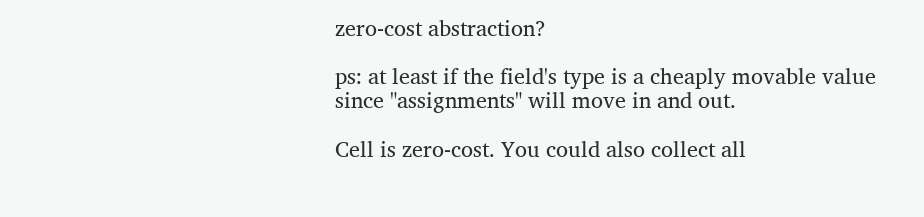zero-cost abstraction?

ps: at least if the field's type is a cheaply movable value since "assignments" will move in and out.

Cell is zero-cost. You could also collect all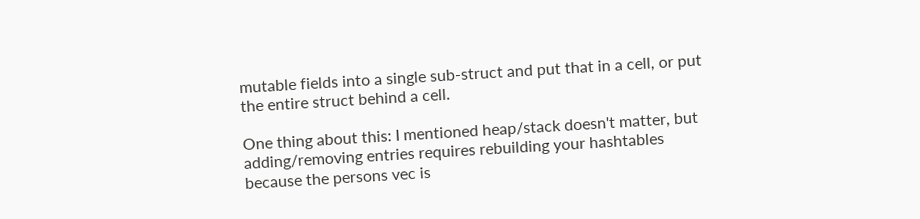mutable fields into a single sub-struct and put that in a cell, or put the entire struct behind a cell.

One thing about this: I mentioned heap/stack doesn't matter, but adding/removing entries requires rebuilding your hashtables because the persons vec is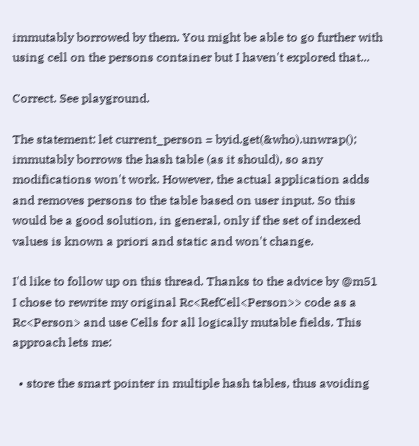immutably borrowed by them. You might be able to go further with using cell on the persons container but I haven't explored that...

Correct. See playground.

The statement: let current_person = byid.get(&who).unwrap(); immutably borrows the hash table (as it should), so any modifications won't work. However, the actual application adds and removes persons to the table based on user input. So this would be a good solution, in general, only if the set of indexed values is known a priori and static and won't change.

I'd like to follow up on this thread. Thanks to the advice by @m51 I chose to rewrite my original Rc<RefCell<Person>> code as a Rc<Person> and use Cells for all logically mutable fields. This approach lets me:

  • store the smart pointer in multiple hash tables, thus avoiding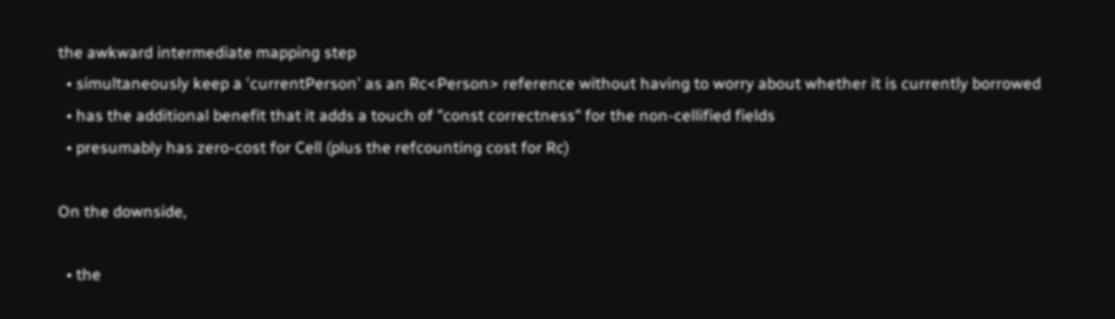the awkward intermediate mapping step
  • simultaneously keep a 'currentPerson' as an Rc<Person> reference without having to worry about whether it is currently borrowed
  • has the additional benefit that it adds a touch of "const correctness" for the non-cellified fields
  • presumably has zero-cost for Cell (plus the refcounting cost for Rc)

On the downside,

  • the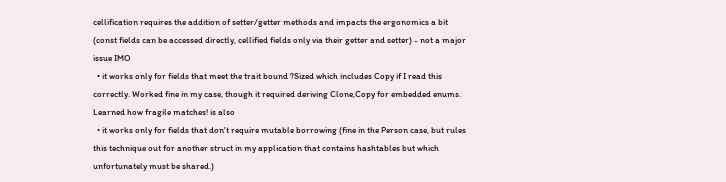cellification requires the addition of setter/getter methods and impacts the ergonomics a bit (const fields can be accessed directly, cellified fields only via their getter and setter) - not a major issue IMO
  • it works only for fields that meet the trait bound ?Sized which includes Copy if I read this correctly. Worked fine in my case, though it required deriving Clone,Copy for embedded enums. Learned how fragile matches! is also
  • it works only for fields that don't require mutable borrowing (fine in the Person case, but rules this technique out for another struct in my application that contains hashtables but which unfortunately must be shared.)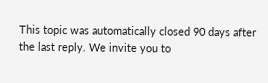This topic was automatically closed 90 days after the last reply. We invite you to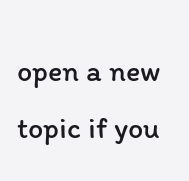open a new topic if you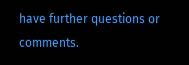have further questions or comments.